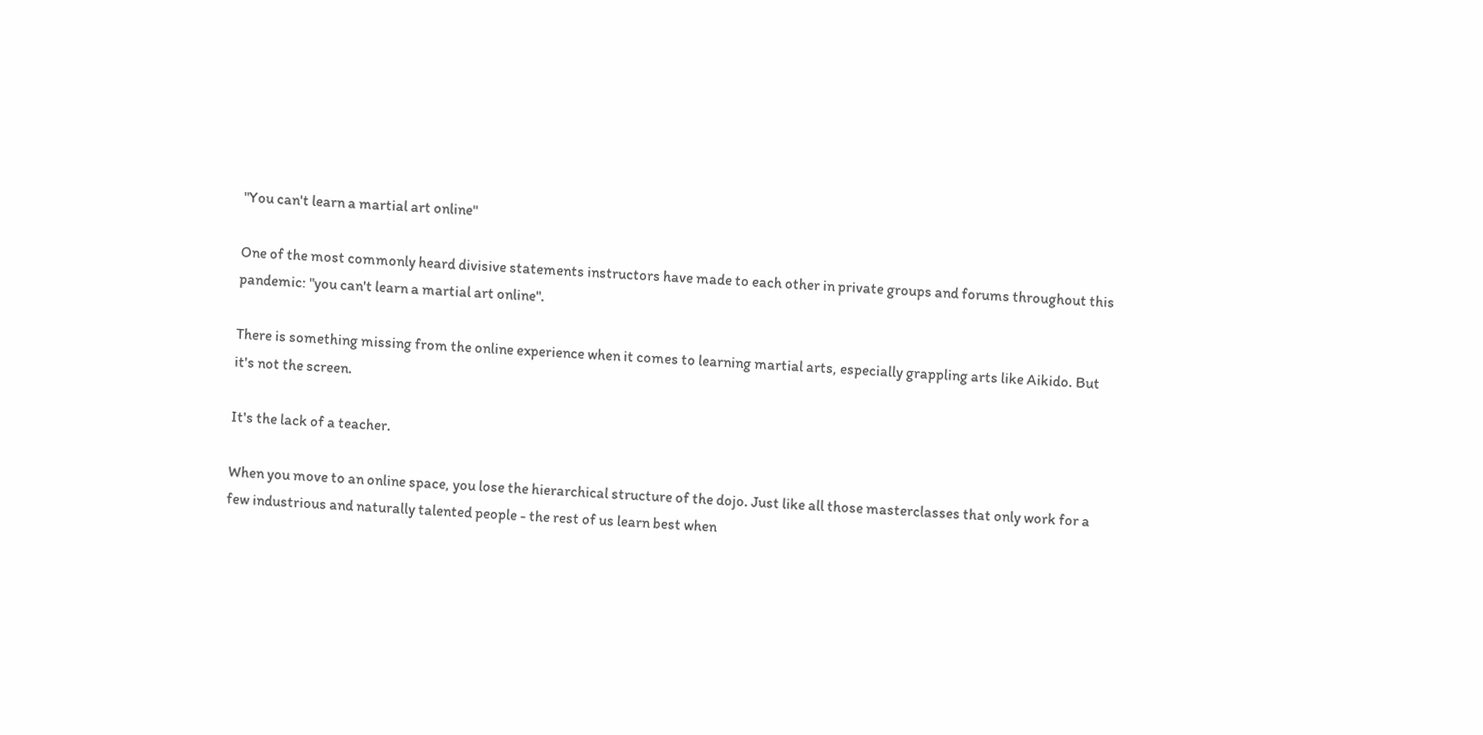"You can't learn a martial art online"

One of the most commonly heard divisive statements instructors have made to each other in private groups and forums throughout this pandemic: "you can't learn a martial art online".

There is something missing from the online experience when it comes to learning martial arts, especially grappling arts like Aikido. But it's not the screen.

It's the lack of a teacher.

When you move to an online space, you lose the hierarchical structure of the dojo. Just like all those masterclasses that only work for a few industrious and naturally talented people - the rest of us learn best when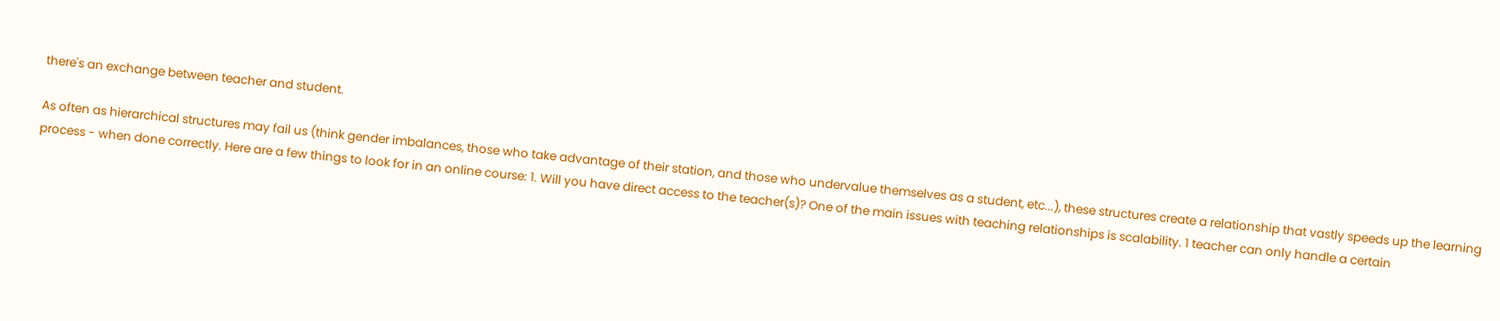there's an exchange between teacher and student.

As often as hierarchical structures may fail us (think gender imbalances, those who take advantage of their station, and those who undervalue themselves as a student, etc...), these structures create a relationship that vastly speeds up the learning process - when done correctly. Here are a few things to look for in an online course: 1. Will you have direct access to the teacher(s)? One of the main issues with teaching relationships is scalability. 1 teacher can only handle a certain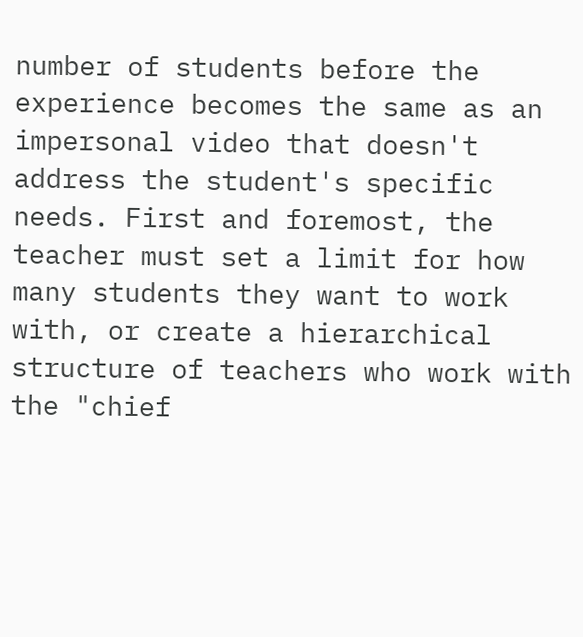number of students before the experience becomes the same as an impersonal video that doesn't address the student's specific needs. First and foremost, the teacher must set a limit for how many students they want to work with, or create a hierarchical structure of teachers who work with the "chief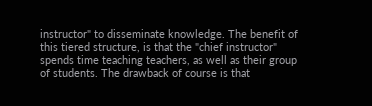instructor" to disseminate knowledge. The benefit of this tiered structure, is that the "chief instructor" spends time teaching teachers, as well as their group of students. The drawback of course is that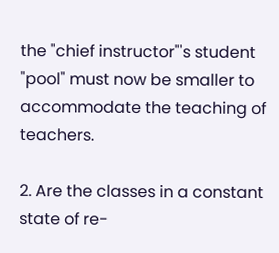the "chief instructor"'s student "pool" must now be smaller to accommodate the teaching of teachers.

2. Are the classes in a constant state of re-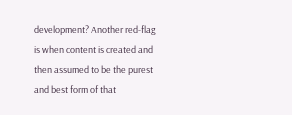development? Another red-flag is when content is created and then assumed to be the purest and best form of that